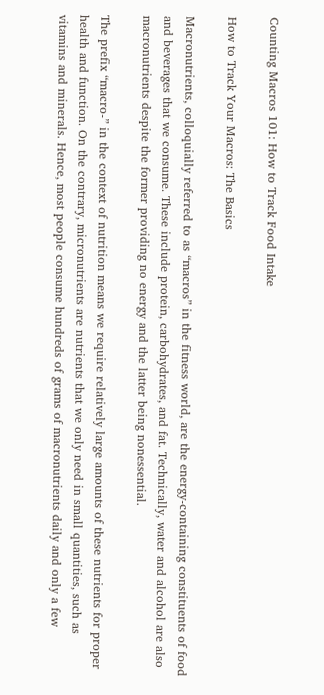Counting Macros 101: How to Track Food Intake

How to Track Your Macros: The Basics

Macronutrients, colloquially referred to as “macros” in the fitness world, are the energy-containing constituents of food and beverages that we consume. These include protein, carbohydrates, and fat. Technically, water and alcohol are also macronutrients despite the former providing no energy and the latter being nonessential.

The prefix “macro-” in the context of nutrition means we require relatively large amounts of these nutrients for proper health and function. On the contrary, micronutrients are nutrients that we only need in small quantities, such as vitamins and minerals. Hence, most people consume hundreds of grams of macronutrients daily and only a few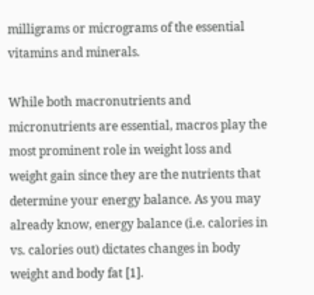milligrams or micrograms of the essential vitamins and minerals.

While both macronutrients and micronutrients are essential, macros play the most prominent role in weight loss and weight gain since they are the nutrients that determine your energy balance. As you may already know, energy balance (i.e. calories in vs. calories out) dictates changes in body weight and body fat [1].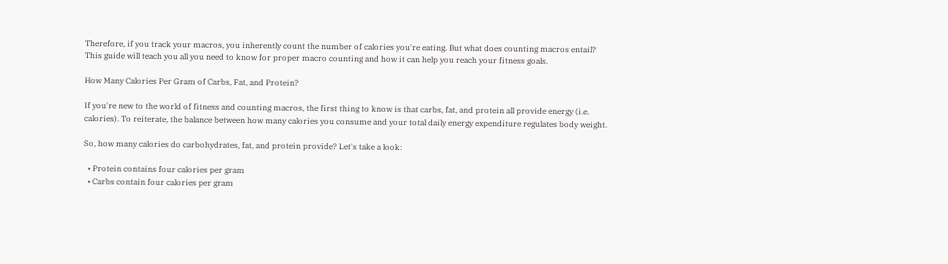Therefore, if you track your macros, you inherently count the number of calories you're eating. But what does counting macros entail? This guide will teach you all you need to know for proper macro counting and how it can help you reach your fitness goals.

How Many Calories Per Gram of Carbs, Fat, and Protein?

If you're new to the world of fitness and counting macros, the first thing to know is that carbs, fat, and protein all provide energy (i.e. calories). To reiterate, the balance between how many calories you consume and your total daily energy expenditure regulates body weight.

So, how many calories do carbohydrates, fat, and protein provide? Let's take a look:

  • Protein contains four calories per gram
  • Carbs contain four calories per gram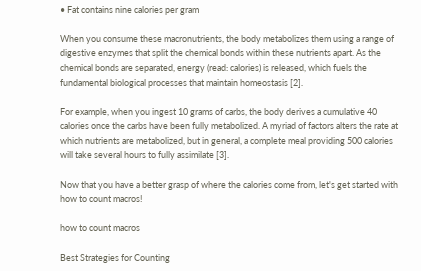• Fat contains nine calories per gram

When you consume these macronutrients, the body metabolizes them using a range of digestive enzymes that split the chemical bonds within these nutrients apart. As the chemical bonds are separated, energy (read: calories) is released, which fuels the fundamental biological processes that maintain homeostasis [2].

For example, when you ingest 10 grams of carbs, the body derives a cumulative 40 calories once the carbs have been fully metabolized. A myriad of factors alters the rate at which nutrients are metabolized, but in general, a complete meal providing 500 calories will take several hours to fully assimilate [3].

Now that you have a better grasp of where the calories come from, let's get started with how to count macros!

how to count macros

Best Strategies for Counting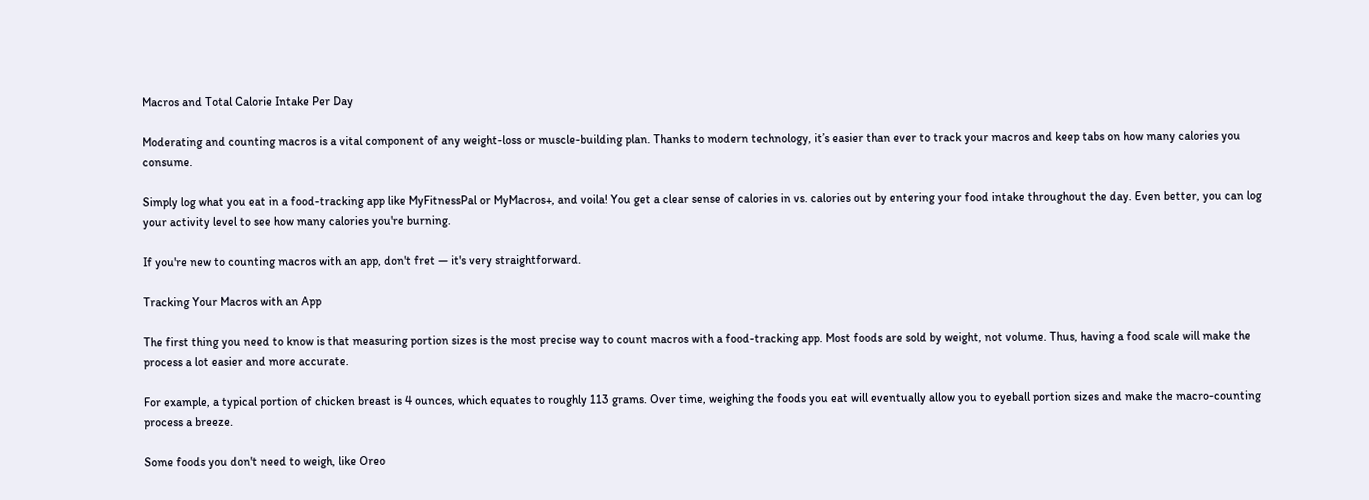Macros and Total Calorie Intake Per Day

Moderating and counting macros is a vital component of any weight-loss or muscle-building plan. Thanks to modern technology, it’s easier than ever to track your macros and keep tabs on how many calories you consume.

Simply log what you eat in a food-tracking app like MyFitnessPal or MyMacros+, and voila! You get a clear sense of calories in vs. calories out by entering your food intake throughout the day. Even better, you can log your activity level to see how many calories you're burning.

If you're new to counting macros with an app, don't fret — it's very straightforward.

Tracking Your Macros with an App

The first thing you need to know is that measuring portion sizes is the most precise way to count macros with a food-tracking app. Most foods are sold by weight, not volume. Thus, having a food scale will make the process a lot easier and more accurate.

For example, a typical portion of chicken breast is 4 ounces, which equates to roughly 113 grams. Over time, weighing the foods you eat will eventually allow you to eyeball portion sizes and make the macro-counting process a breeze.

Some foods you don't need to weigh, like Oreo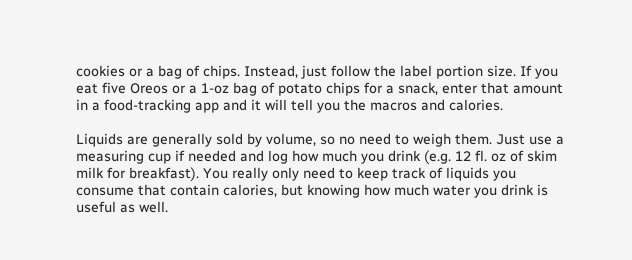cookies or a bag of chips. Instead, just follow the label portion size. If you eat five Oreos or a 1-oz bag of potato chips for a snack, enter that amount in a food-tracking app and it will tell you the macros and calories.

Liquids are generally sold by volume, so no need to weigh them. Just use a measuring cup if needed and log how much you drink (e.g. 12 fl. oz of skim milk for breakfast). You really only need to keep track of liquids you consume that contain calories, but knowing how much water you drink is useful as well.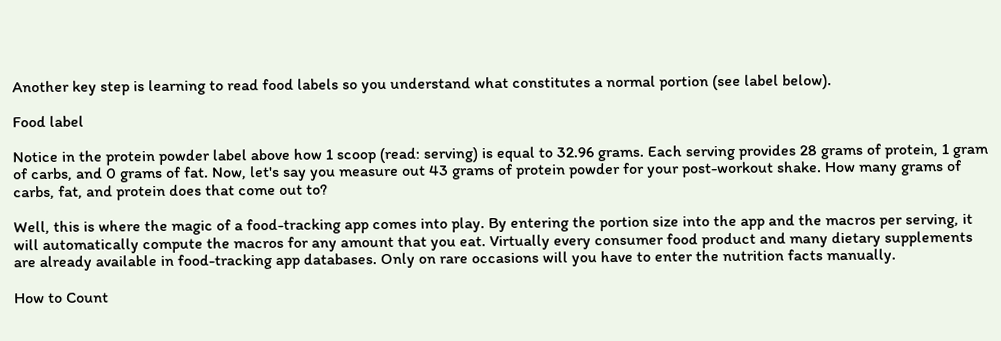Another key step is learning to read food labels so you understand what constitutes a normal portion (see label below).

Food label

Notice in the protein powder label above how 1 scoop (read: serving) is equal to 32.96 grams. Each serving provides 28 grams of protein, 1 gram of carbs, and 0 grams of fat. Now, let's say you measure out 43 grams of protein powder for your post-workout shake. How many grams of carbs, fat, and protein does that come out to?

Well, this is where the magic of a food-tracking app comes into play. By entering the portion size into the app and the macros per serving, it will automatically compute the macros for any amount that you eat. Virtually every consumer food product and many dietary supplements are already available in food-tracking app databases. Only on rare occasions will you have to enter the nutrition facts manually.

How to Count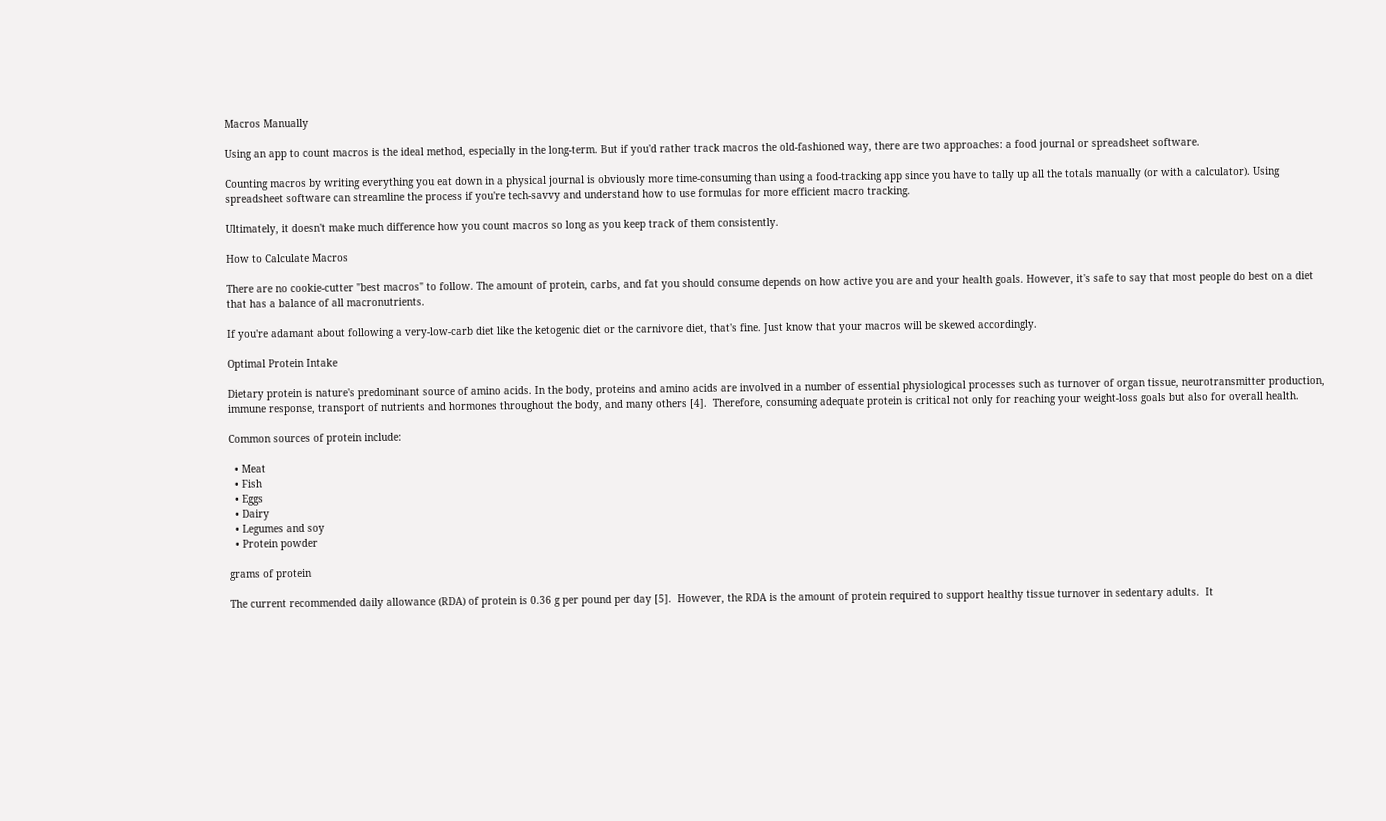Macros Manually

Using an app to count macros is the ideal method, especially in the long-term. But if you'd rather track macros the old-fashioned way, there are two approaches: a food journal or spreadsheet software.

Counting macros by writing everything you eat down in a physical journal is obviously more time-consuming than using a food-tracking app since you have to tally up all the totals manually (or with a calculator). Using spreadsheet software can streamline the process if you're tech-savvy and understand how to use formulas for more efficient macro tracking.

Ultimately, it doesn't make much difference how you count macros so long as you keep track of them consistently.

How to Calculate Macros

There are no cookie-cutter "best macros" to follow. The amount of protein, carbs, and fat you should consume depends on how active you are and your health goals. However, it's safe to say that most people do best on a diet that has a balance of all macronutrients.

If you're adamant about following a very-low-carb diet like the ketogenic diet or the carnivore diet, that's fine. Just know that your macros will be skewed accordingly.

Optimal Protein Intake

Dietary protein is nature's predominant source of amino acids. In the body, proteins and amino acids are involved in a number of essential physiological processes such as turnover of organ tissue, neurotransmitter production, immune response, transport of nutrients and hormones throughout the body, and many others [4].  Therefore, consuming adequate protein is critical not only for reaching your weight-loss goals but also for overall health.

Common sources of protein include:

  • Meat
  • Fish
  • Eggs
  • Dairy
  • Legumes and soy
  • Protein powder

grams of protein

The current recommended daily allowance (RDA) of protein is 0.36 g per pound per day [5].  However, the RDA is the amount of protein required to support healthy tissue turnover in sedentary adults.  It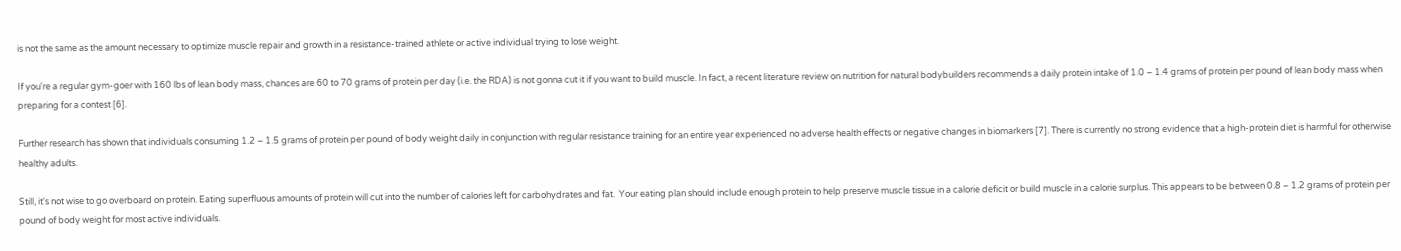is not the same as the amount necessary to optimize muscle repair and growth in a resistance-trained athlete or active individual trying to lose weight.

If you're a regular gym-goer with 160 lbs of lean body mass, chances are 60 to 70 grams of protein per day (i.e. the RDA) is not gonna cut it if you want to build muscle. In fact, a recent literature review on nutrition for natural bodybuilders recommends a daily protein intake of 1.0 – 1.4 grams of protein per pound of lean body mass when preparing for a contest [6].

Further research has shown that individuals consuming 1.2 – 1.5 grams of protein per pound of body weight daily in conjunction with regular resistance training for an entire year experienced no adverse health effects or negative changes in biomarkers [7]. There is currently no strong evidence that a high-protein diet is harmful for otherwise healthy adults.

Still, it's not wise to go overboard on protein. Eating superfluous amounts of protein will cut into the number of calories left for carbohydrates and fat.  Your eating plan should include enough protein to help preserve muscle tissue in a calorie deficit or build muscle in a calorie surplus. This appears to be between 0.8 – 1.2 grams of protein per pound of body weight for most active individuals.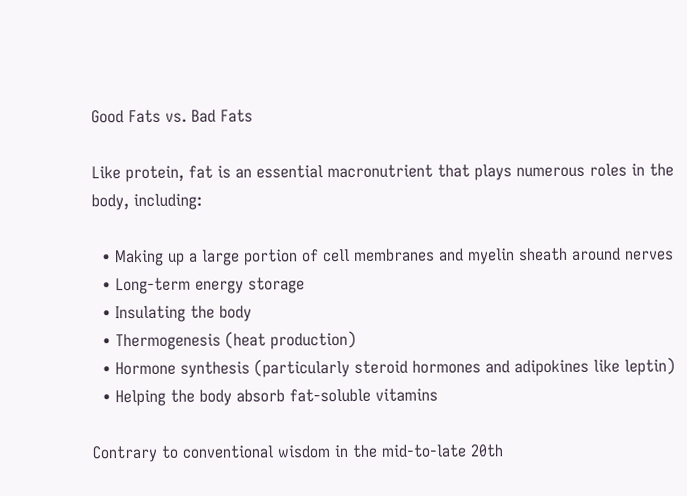Good Fats vs. Bad Fats

Like protein, fat is an essential macronutrient that plays numerous roles in the body, including:

  • Making up a large portion of cell membranes and myelin sheath around nerves
  • Long-term energy storage
  • Insulating the body
  • Thermogenesis (heat production)
  • Hormone synthesis (particularly steroid hormones and adipokines like leptin)
  • Helping the body absorb fat-soluble vitamins

Contrary to conventional wisdom in the mid-to-late 20th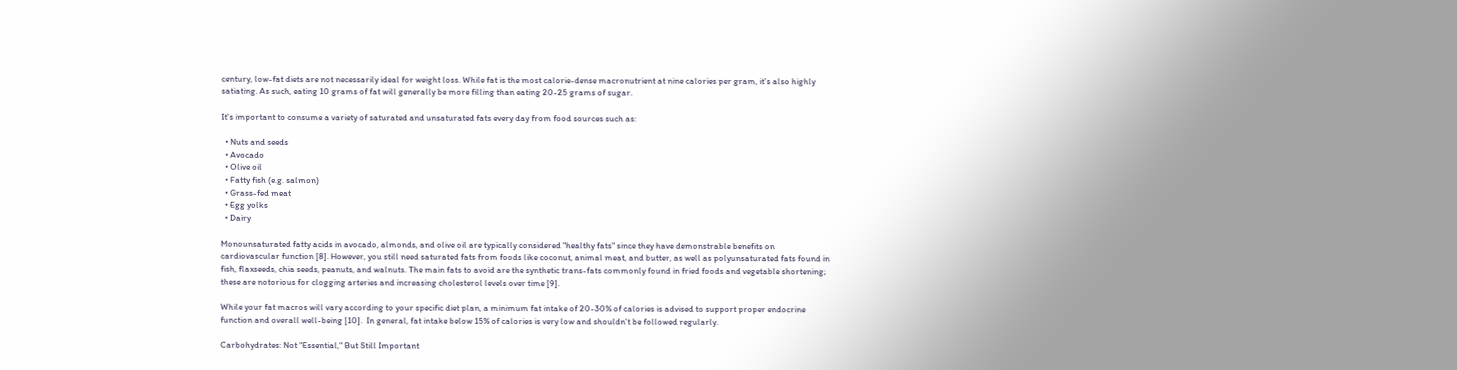century, low-fat diets are not necessarily ideal for weight loss. While fat is the most calorie-dense macronutrient at nine calories per gram, it's also highly satiating. As such, eating 10 grams of fat will generally be more filling than eating 20-25 grams of sugar.

It's important to consume a variety of saturated and unsaturated fats every day from food sources such as:

  • Nuts and seeds
  • Avocado
  • Olive oil
  • Fatty fish (e.g. salmon)
  • Grass-fed meat
  • Egg yolks
  • Dairy

Monounsaturated fatty acids in avocado, almonds, and olive oil are typically considered "healthy fats" since they have demonstrable benefits on cardiovascular function [8]. However, you still need saturated fats from foods like coconut, animal meat, and butter, as well as polyunsaturated fats found in fish, flaxseeds, chia seeds, peanuts, and walnuts. The main fats to avoid are the synthetic trans-fats commonly found in fried foods and vegetable shortening; these are notorious for clogging arteries and increasing cholesterol levels over time [9].

While your fat macros will vary according to your specific diet plan, a minimum fat intake of 20-30% of calories is advised to support proper endocrine function and overall well-being [10].  In general, fat intake below 15% of calories is very low and shouldn't be followed regularly.

Carbohydrates: Not "Essential," But Still Important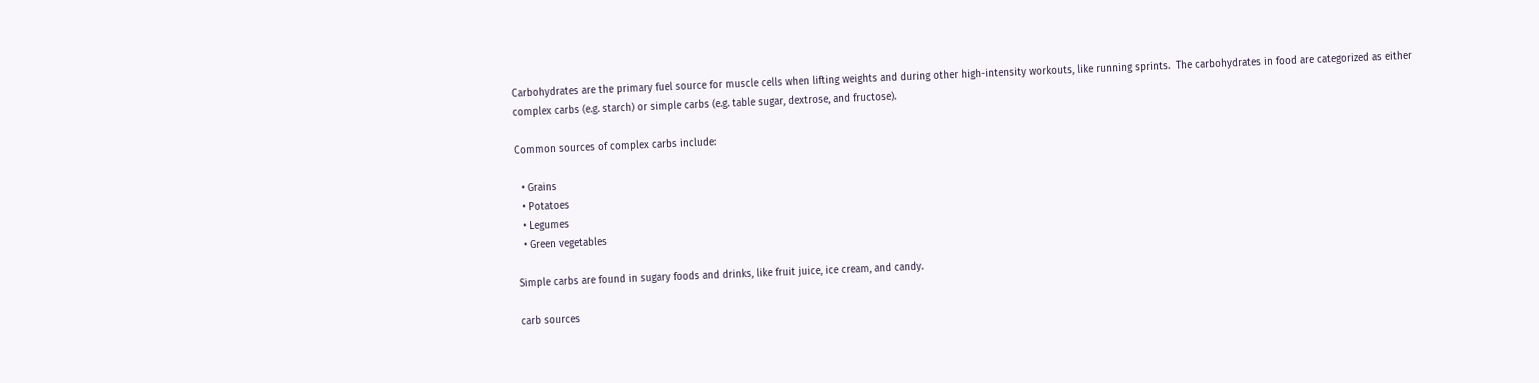Carbohydrates are the primary fuel source for muscle cells when lifting weights and during other high-intensity workouts, like running sprints.  The carbohydrates in food are categorized as either complex carbs (e.g. starch) or simple carbs (e.g. table sugar, dextrose, and fructose).

Common sources of complex carbs include:

  • Grains
  • Potatoes
  • Legumes
  • Green vegetables

Simple carbs are found in sugary foods and drinks, like fruit juice, ice cream, and candy.

carb sources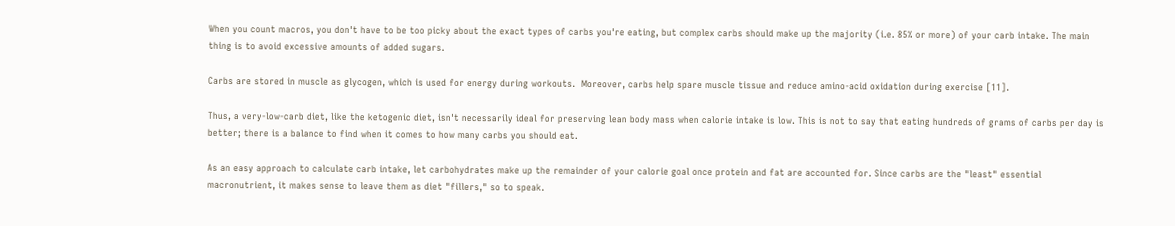When you count macros, you don't have to be too picky about the exact types of carbs you're eating, but complex carbs should make up the majority (i.e. 85% or more) of your carb intake. The main thing is to avoid excessive amounts of added sugars.

Carbs are stored in muscle as glycogen, which is used for energy during workouts.  Moreover, carbs help spare muscle tissue and reduce amino-acid oxidation during exercise [11].

Thus, a very-low-carb diet, like the ketogenic diet, isn't necessarily ideal for preserving lean body mass when calorie intake is low. This is not to say that eating hundreds of grams of carbs per day is better; there is a balance to find when it comes to how many carbs you should eat.

As an easy approach to calculate carb intake, let carbohydrates make up the remainder of your calorie goal once protein and fat are accounted for. Since carbs are the "least" essential macronutrient, it makes sense to leave them as diet "fillers," so to speak.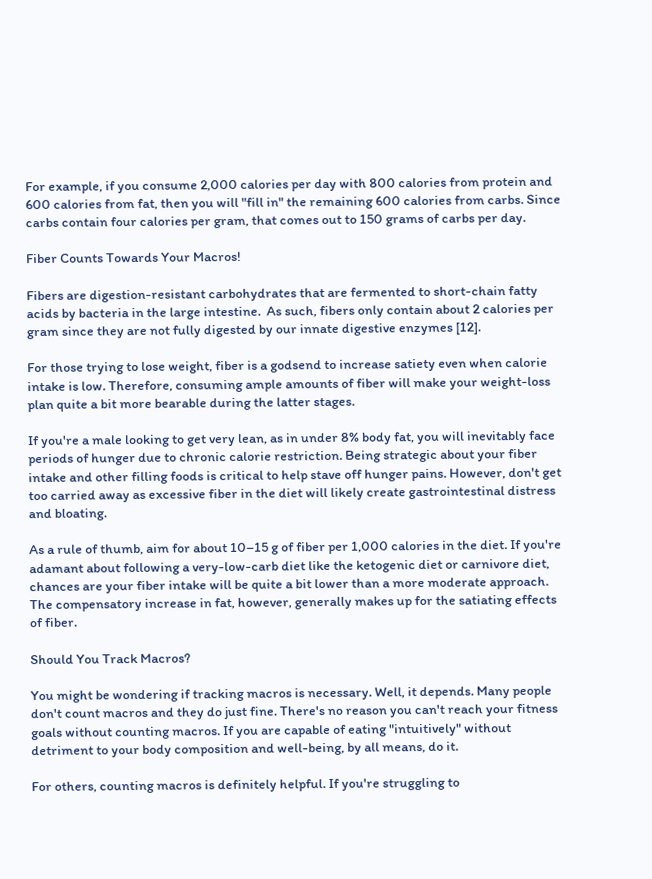For example, if you consume 2,000 calories per day with 800 calories from protein and 600 calories from fat, then you will "fill in" the remaining 600 calories from carbs. Since carbs contain four calories per gram, that comes out to 150 grams of carbs per day.

Fiber Counts Towards Your Macros!

Fibers are digestion-resistant carbohydrates that are fermented to short-chain fatty acids by bacteria in the large intestine.  As such, fibers only contain about 2 calories per gram since they are not fully digested by our innate digestive enzymes [12].

For those trying to lose weight, fiber is a godsend to increase satiety even when calorie intake is low. Therefore, consuming ample amounts of fiber will make your weight-loss plan quite a bit more bearable during the latter stages.

If you're a male looking to get very lean, as in under 8% body fat, you will inevitably face periods of hunger due to chronic calorie restriction. Being strategic about your fiber intake and other filling foods is critical to help stave off hunger pains. However, don't get too carried away as excessive fiber in the diet will likely create gastrointestinal distress and bloating.

As a rule of thumb, aim for about 10–15 g of fiber per 1,000 calories in the diet. If you're adamant about following a very-low-carb diet like the ketogenic diet or carnivore diet, chances are your fiber intake will be quite a bit lower than a more moderate approach. The compensatory increase in fat, however, generally makes up for the satiating effects of fiber.

Should You Track Macros?

You might be wondering if tracking macros is necessary. Well, it depends. Many people don't count macros and they do just fine. There's no reason you can't reach your fitness goals without counting macros. If you are capable of eating "intuitively" without detriment to your body composition and well-being, by all means, do it.

For others, counting macros is definitely helpful. If you're struggling to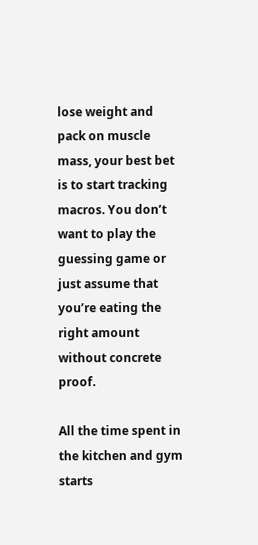lose weight and pack on muscle mass, your best bet is to start tracking macros. You don’t want to play the guessing game or just assume that you’re eating the right amount without concrete proof.

All the time spent in the kitchen and gym starts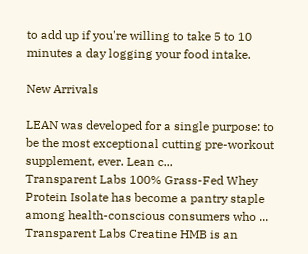to add up if you're willing to take 5 to 10 minutes a day logging your food intake.

New Arrivals

LEAN was developed for a single purpose: to be the most exceptional cutting pre-workout supplement, ever. Lean c...
Transparent Labs 100% Grass-Fed Whey Protein Isolate has become a pantry staple among health-conscious consumers who ...
Transparent Labs Creatine HMB is an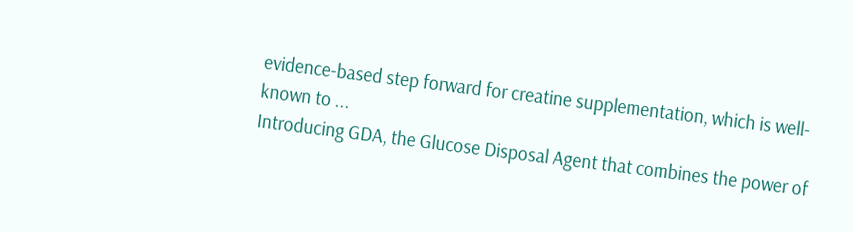evidence-based step forward for creatine supplementation, which is well-known to ...
Introducing GDA, the Glucose Disposal Agent that combines the power of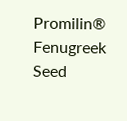Promilin® Fenugreek Seed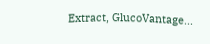Extract, GlucoVantage...